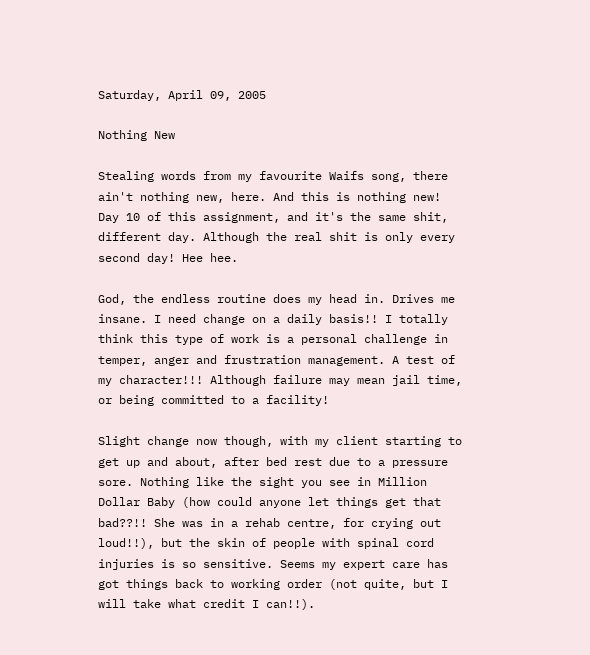Saturday, April 09, 2005

Nothing New

Stealing words from my favourite Waifs song, there ain't nothing new, here. And this is nothing new!
Day 10 of this assignment, and it's the same shit, different day. Although the real shit is only every second day! Hee hee.

God, the endless routine does my head in. Drives me insane. I need change on a daily basis!! I totally think this type of work is a personal challenge in temper, anger and frustration management. A test of my character!!! Although failure may mean jail time, or being committed to a facility!

Slight change now though, with my client starting to get up and about, after bed rest due to a pressure sore. Nothing like the sight you see in Million Dollar Baby (how could anyone let things get that bad??!! She was in a rehab centre, for crying out loud!!), but the skin of people with spinal cord injuries is so sensitive. Seems my expert care has got things back to working order (not quite, but I will take what credit I can!!).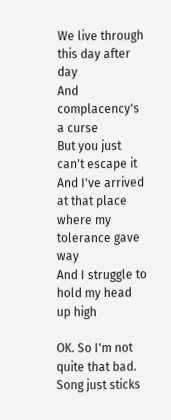We live through this day after day
And complacency's a curse
But you just can't escape it
And I've arrived at that place where my tolerance gave way
And I struggle to hold my head up high

OK. So I'm not quite that bad. Song just sticks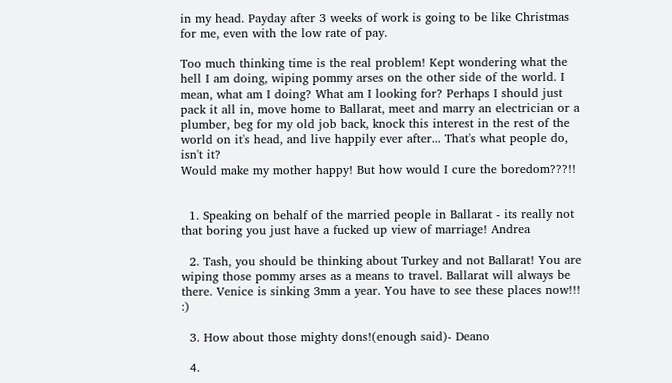in my head. Payday after 3 weeks of work is going to be like Christmas for me, even with the low rate of pay.

Too much thinking time is the real problem! Kept wondering what the hell I am doing, wiping pommy arses on the other side of the world. I mean, what am I doing? What am I looking for? Perhaps I should just pack it all in, move home to Ballarat, meet and marry an electrician or a plumber, beg for my old job back, knock this interest in the rest of the world on it's head, and live happily ever after... That's what people do, isn't it?
Would make my mother happy! But how would I cure the boredom???!!


  1. Speaking on behalf of the married people in Ballarat - its really not that boring you just have a fucked up view of marriage! Andrea

  2. Tash, you should be thinking about Turkey and not Ballarat! You are wiping those pommy arses as a means to travel. Ballarat will always be there. Venice is sinking 3mm a year. You have to see these places now!!! :)

  3. How about those mighty dons!(enough said)- Deano

  4.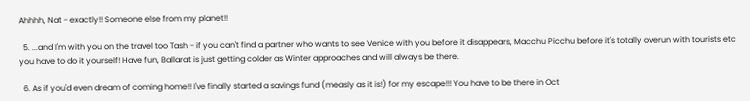Ahhhh, Nat - exactly!! Someone else from my planet!!

  5. ...and I'm with you on the travel too Tash - if you can't find a partner who wants to see Venice with you before it disappears, Macchu Picchu before it's totally overun with tourists etc you have to do it yourself! Have fun, Ballarat is just getting colder as Winter approaches and will always be there.

  6. As if you'd even dream of coming home!! I've finally started a savings fund (measly as it is!) for my escape!!! You have to be there in Oct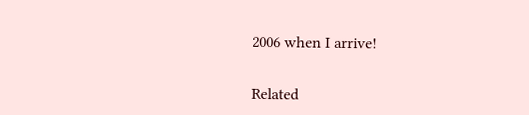2006 when I arrive!


Related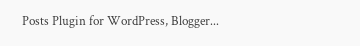Posts Plugin for WordPress, Blogger...